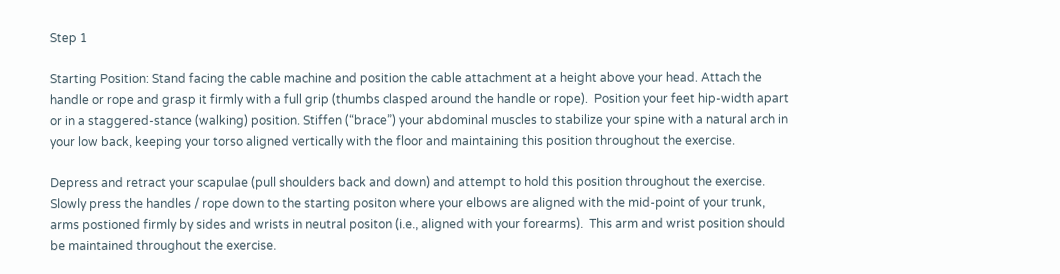Step 1

Starting Position: Stand facing the cable machine and position the cable attachment at a height above your head. Attach the handle or rope and grasp it firmly with a full grip (thumbs clasped around the handle or rope).  Position your feet hip-width apart or in a staggered-stance (walking) position. Stiffen (“brace”) your abdominal muscles to stabilize your spine with a natural arch in your low back, keeping your torso aligned vertically with the floor and maintaining this position throughout the exercise.

Depress and retract your scapulae (pull shoulders back and down) and attempt to hold this position throughout the exercise.  Slowly press the handles / rope down to the starting positon where your elbows are aligned with the mid-point of your trunk, arms postioned firmly by sides and wrists in neutral positon (i.e., aligned with your forearms).  This arm and wrist position should be maintained throughout the exercise.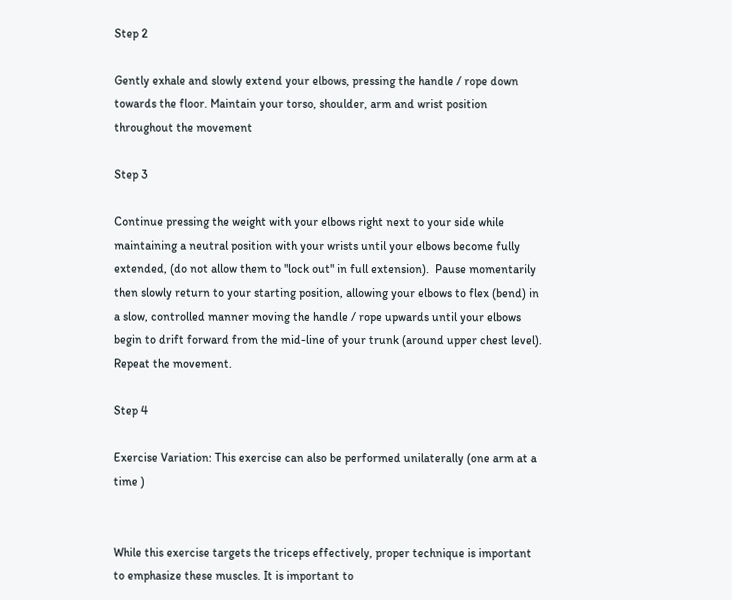Step 2

Gently exhale and slowly extend your elbows, pressing the handle / rope down towards the floor. Maintain your torso, shoulder, arm and wrist position throughout the movement

Step 3

Continue pressing the weight with your elbows right next to your side while maintaining a neutral position with your wrists until your elbows become fully extended, (do not allow them to "lock out" in full extension).  Pause momentarily then slowly return to your starting position, allowing your elbows to flex (bend) in a slow, controlled manner moving the handle / rope upwards until your elbows begin to drift forward from the mid-line of your trunk (around upper chest level).  Repeat the movement.

Step 4

Exercise Variation: This exercise can also be performed unilaterally (one arm at a time )


While this exercise targets the triceps effectively, proper technique is important to emphasize these muscles. It is important to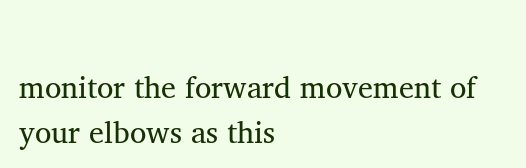monitor the forward movement of your elbows as this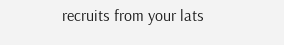recruits from your lats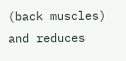(back muscles) and reduces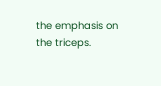the emphasis on the triceps.